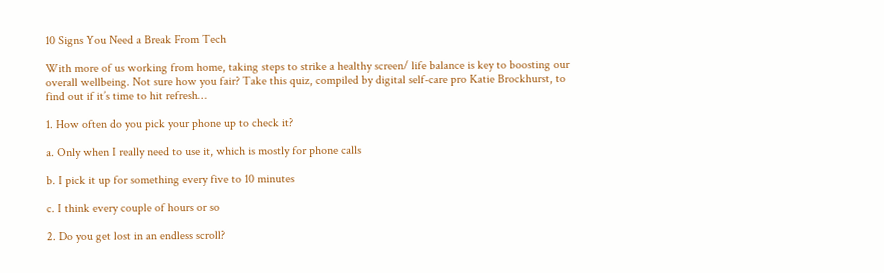10 Signs You Need a Break From Tech

With more of us working from home, taking steps to strike a healthy screen/ life balance is key to boosting our overall wellbeing. Not sure how you fair? Take this quiz, compiled by digital self-care pro Katie Brockhurst, to find out if it’s time to hit refresh…

1. How often do you pick your phone up to check it?

a. Only when I really need to use it, which is mostly for phone calls

b. I pick it up for something every five to 10 minutes

c. I think every couple of hours or so

2. Do you get lost in an endless scroll?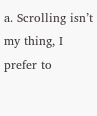a. Scrolling isn’t my thing, I prefer to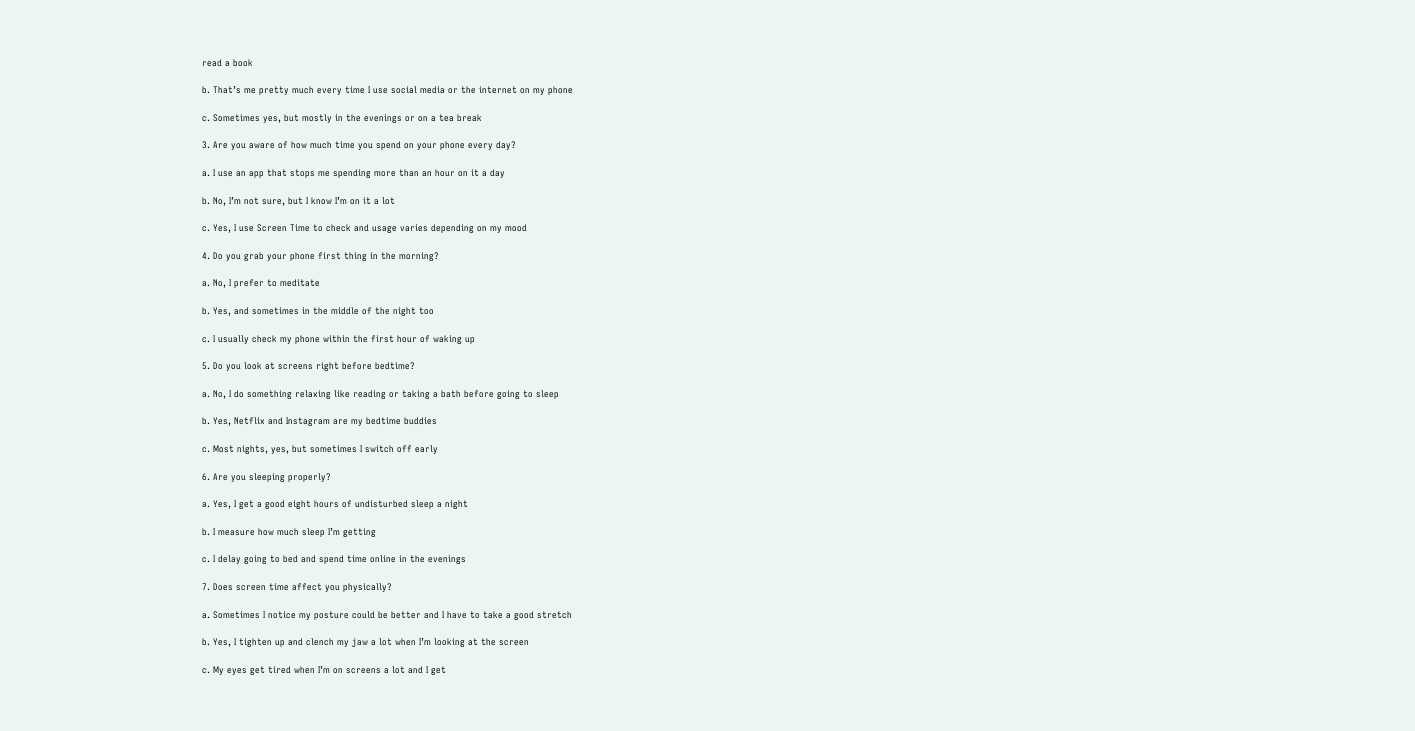read a book

b. That’s me pretty much every time I use social media or the internet on my phone

c. Sometimes yes, but mostly in the evenings or on a tea break

3. Are you aware of how much time you spend on your phone every day?

a. I use an app that stops me spending more than an hour on it a day

b. No, I’m not sure, but I know I’m on it a lot

c. Yes, I use Screen Time to check and usage varies depending on my mood

4. Do you grab your phone first thing in the morning?

a. No, I prefer to meditate

b. Yes, and sometimes in the middle of the night too

c. I usually check my phone within the first hour of waking up

5. Do you look at screens right before bedtime?

a. No, I do something relaxing like reading or taking a bath before going to sleep

b. Yes, Netflix and Instagram are my bedtime buddies

c. Most nights, yes, but sometimes I switch off early

6. Are you sleeping properly?

a. Yes, I get a good eight hours of undisturbed sleep a night

b. I measure how much sleep I’m getting

c. I delay going to bed and spend time online in the evenings

7. Does screen time affect you physically?

a. Sometimes I notice my posture could be better and I have to take a good stretch

b. Yes, I tighten up and clench my jaw a lot when I’m looking at the screen

c. My eyes get tired when I’m on screens a lot and I get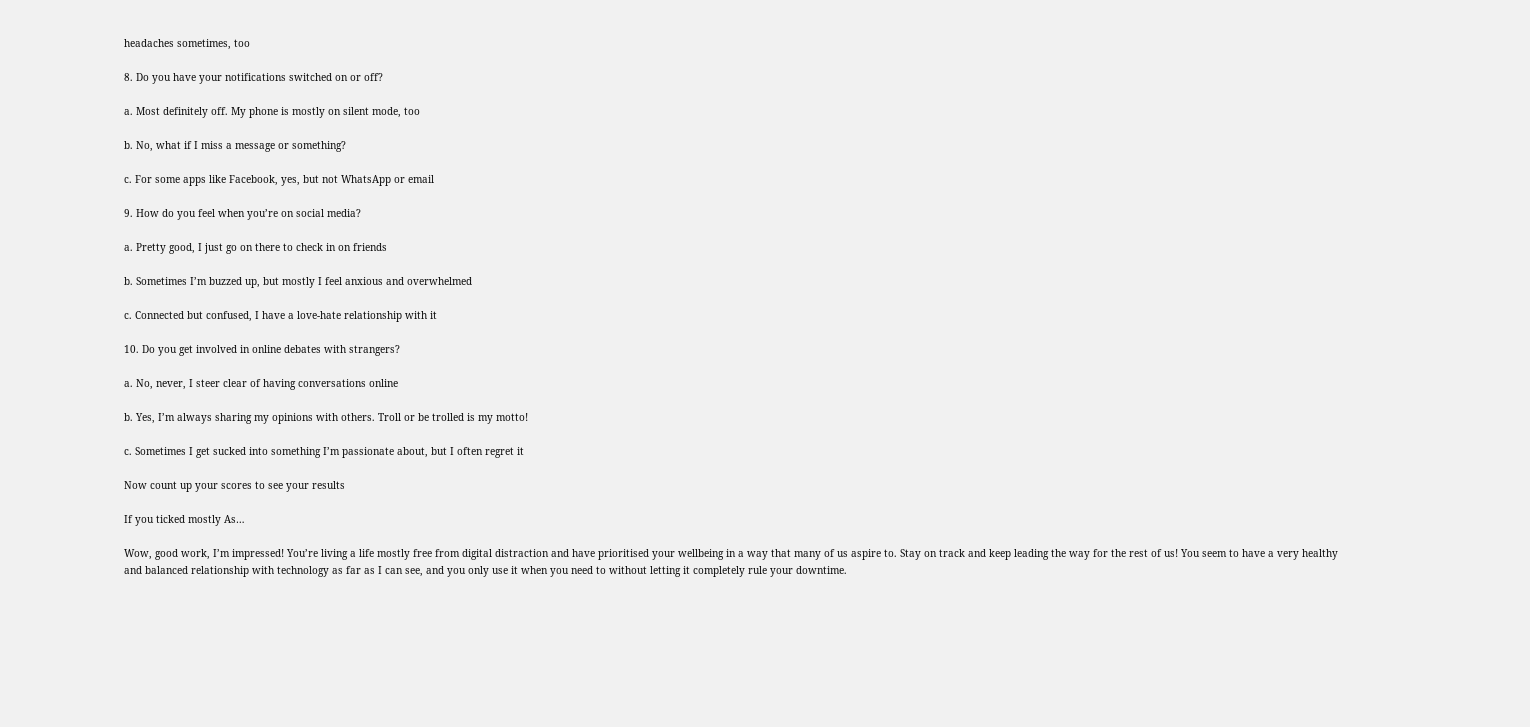headaches sometimes, too

8. Do you have your notifications switched on or off?

a. Most definitely off. My phone is mostly on silent mode, too

b. No, what if I miss a message or something?

c. For some apps like Facebook, yes, but not WhatsApp or email

9. How do you feel when you’re on social media?

a. Pretty good, I just go on there to check in on friends

b. Sometimes I’m buzzed up, but mostly I feel anxious and overwhelmed

c. Connected but confused, I have a love-hate relationship with it

10. Do you get involved in online debates with strangers?

a. No, never, I steer clear of having conversations online

b. Yes, I’m always sharing my opinions with others. Troll or be trolled is my motto!

c. Sometimes I get sucked into something I’m passionate about, but I often regret it

Now count up your scores to see your results

If you ticked mostly As…

Wow, good work, I’m impressed! You’re living a life mostly free from digital distraction and have prioritised your wellbeing in a way that many of us aspire to. Stay on track and keep leading the way for the rest of us! You seem to have a very healthy and balanced relationship with technology as far as I can see, and you only use it when you need to without letting it completely rule your downtime.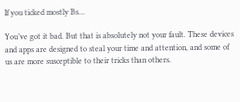If you ticked mostly Bs…

You’ve got it bad. But that is absolutely not your fault. These devices and apps are designed to steal your time and attention, and some of us are more susceptible to their tricks than others.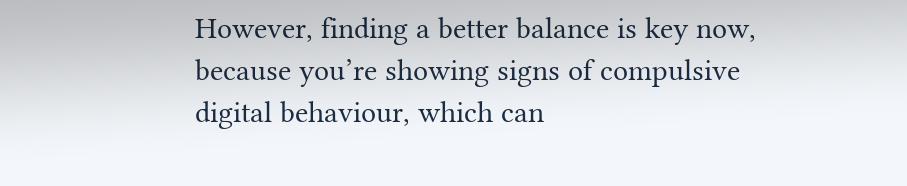However, finding a better balance is key now, because you’re showing signs of compulsive digital behaviour, which can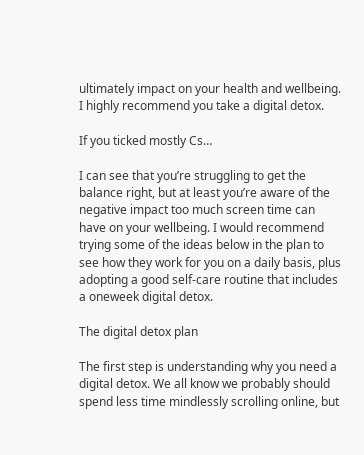ultimately impact on your health and wellbeing. I highly recommend you take a digital detox.

If you ticked mostly Cs…

I can see that you’re struggling to get the balance right, but at least you’re aware of the negative impact too much screen time can have on your wellbeing. I would recommend trying some of the ideas below in the plan to see how they work for you on a daily basis, plus adopting a good self-care routine that includes a oneweek digital detox.

The digital detox plan

The first step is understanding why you need a digital detox. We all know we probably should spend less time mindlessly scrolling online, but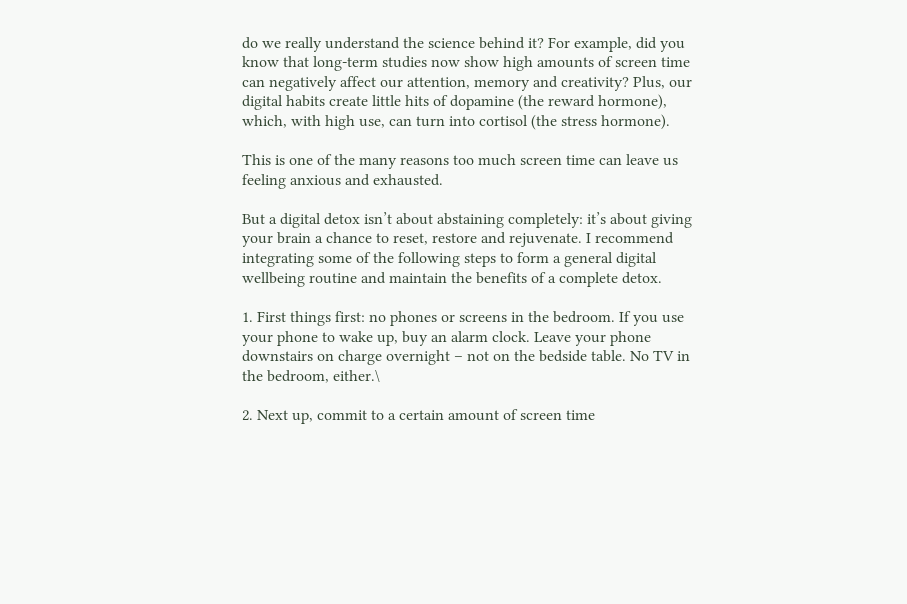do we really understand the science behind it? For example, did you know that long-term studies now show high amounts of screen time can negatively affect our attention, memory and creativity? Plus, our digital habits create little hits of dopamine (the reward hormone), which, with high use, can turn into cortisol (the stress hormone).

This is one of the many reasons too much screen time can leave us feeling anxious and exhausted.

But a digital detox isn’t about abstaining completely: it’s about giving your brain a chance to reset, restore and rejuvenate. I recommend integrating some of the following steps to form a general digital wellbeing routine and maintain the benefits of a complete detox.

1. First things first: no phones or screens in the bedroom. If you use your phone to wake up, buy an alarm clock. Leave your phone downstairs on charge overnight – not on the bedside table. No TV in the bedroom, either.\

2. Next up, commit to a certain amount of screen time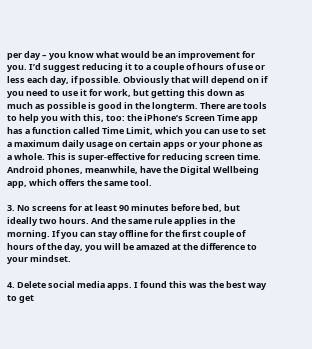per day – you know what would be an improvement for you. I’d suggest reducing it to a couple of hours of use or less each day, if possible. Obviously that will depend on if you need to use it for work, but getting this down as much as possible is good in the longterm. There are tools to help you with this, too: the iPhone’s Screen Time app has a function called Time Limit, which you can use to set a maximum daily usage on certain apps or your phone as a whole. This is super-effective for reducing screen time. Android phones, meanwhile, have the Digital Wellbeing app, which offers the same tool.

3. No screens for at least 90 minutes before bed, but ideally two hours. And the same rule applies in the morning. If you can stay offline for the first couple of hours of the day, you will be amazed at the difference to your mindset.

4. Delete social media apps. I found this was the best way to get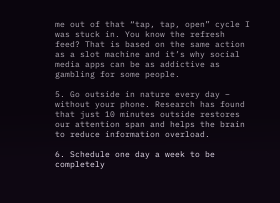me out of that “tap, tap, open” cycle I was stuck in. You know the refresh feed? That is based on the same action as a slot machine and it’s why social media apps can be as addictive as gambling for some people.

5. Go outside in nature every day – without your phone. Research has found that just 10 minutes outside restores our attention span and helps the brain to reduce information overload.

6. Schedule one day a week to be completely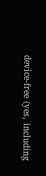device-free (yes, including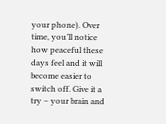your phone). Over time, you’ll notice how peaceful these days feel and it will become easier to switch off. Give it a try – your brain and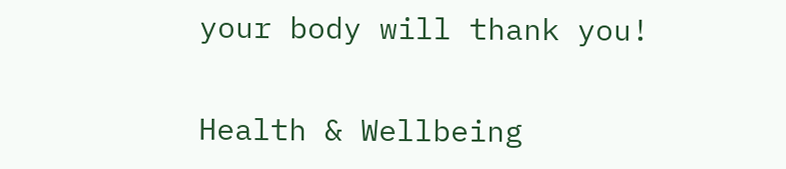your body will thank you!

Health & Wellbeing